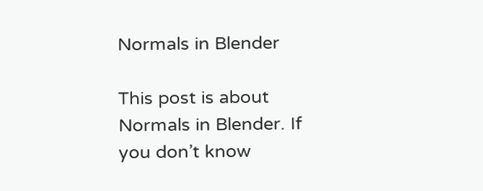Normals in Blender

This post is about Normals in Blender. If you don’t know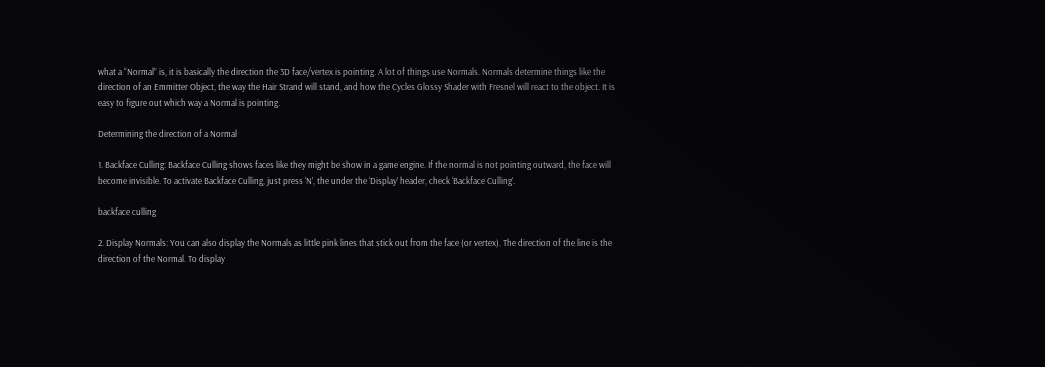what a “Normal” is, it is basically the direction the 3D face/vertex is pointing. A lot of things use Normals. Normals determine things like the direction of an Emmitter Object, the way the Hair Strand will stand, and how the Cycles Glossy Shader with Fresnel will react to the object. It is easy to figure out which way a Normal is pointing.

Determining the direction of a Normal

1. Backface Culling: Backface Culling shows faces like they might be show in a game engine. If the normal is not pointing outward, the face will become invisible. To activate Backface Culling, just press ‘N’, the under the ‘Display’ header, check ‘Backface Culling’.

backface culling

2. Display Normals: You can also display the Normals as little pink lines that stick out from the face (or vertex). The direction of the line is the direction of the Normal. To display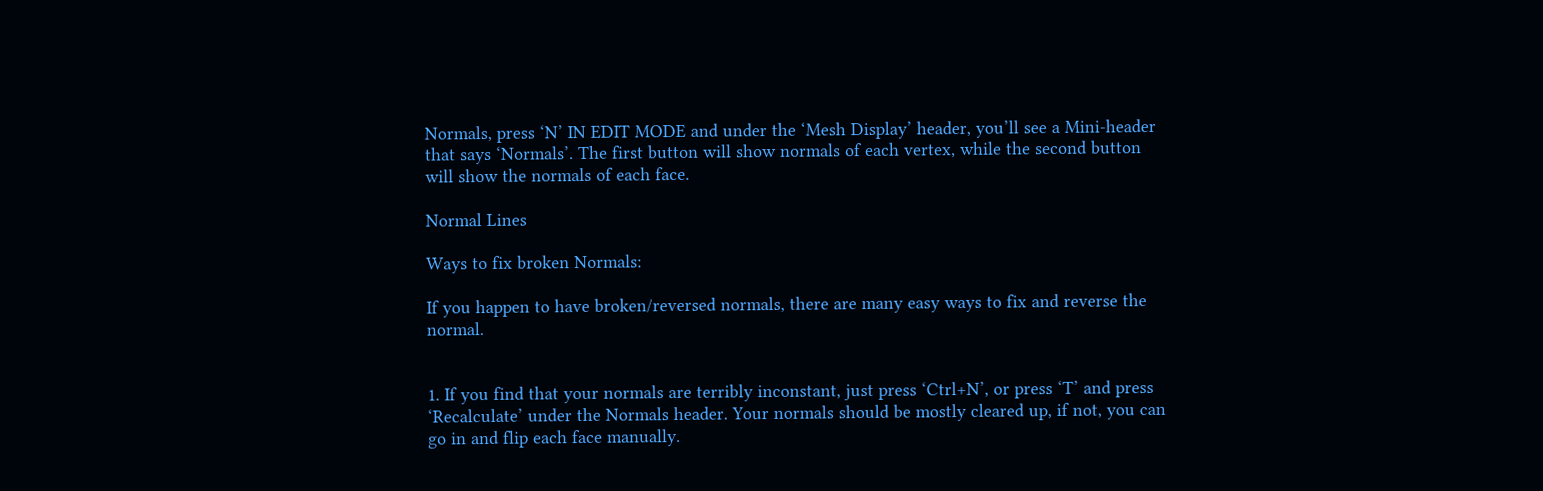Normals, press ‘N’ IN EDIT MODE and under the ‘Mesh Display’ header, you’ll see a Mini-header that says ‘Normals’. The first button will show normals of each vertex, while the second button will show the normals of each face.

Normal Lines

Ways to fix broken Normals:

If you happen to have broken/reversed normals, there are many easy ways to fix and reverse the normal.


1. If you find that your normals are terribly inconstant, just press ‘Ctrl+N’, or press ‘T’ and press ‘Recalculate’ under the Normals header. Your normals should be mostly cleared up, if not, you can go in and flip each face manually.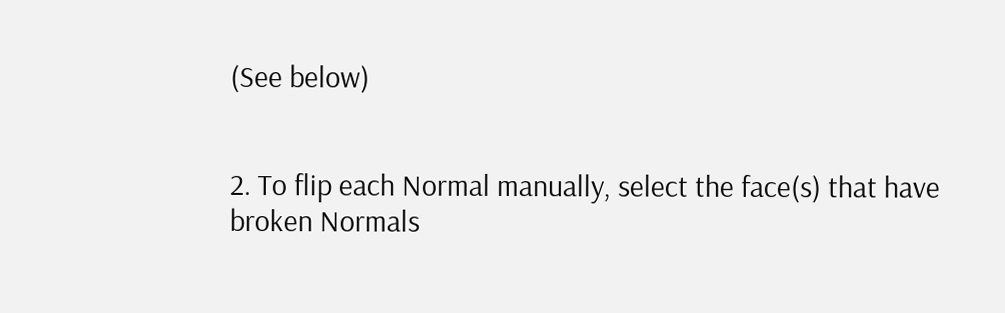(See below)


2. To flip each Normal manually, select the face(s) that have broken Normals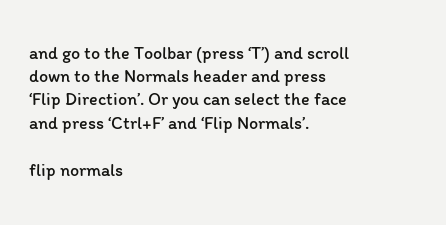and go to the Toolbar (press ‘T’) and scroll down to the Normals header and press ‘Flip Direction’. Or you can select the face and press ‘Ctrl+F’ and ‘Flip Normals’.

flip normals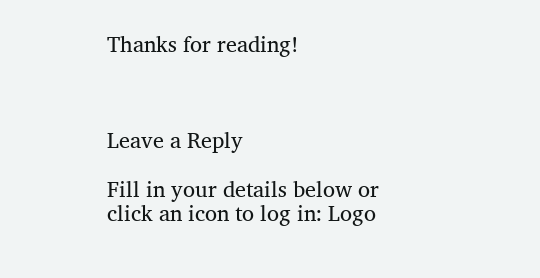Thanks for reading!



Leave a Reply

Fill in your details below or click an icon to log in: Logo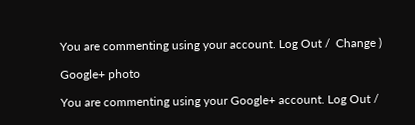You are commenting using your account. Log Out /  Change )

Google+ photo

You are commenting using your Google+ account. Log Out /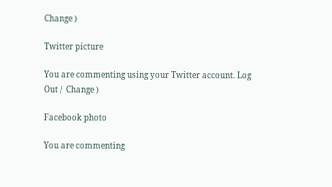Change )

Twitter picture

You are commenting using your Twitter account. Log Out /  Change )

Facebook photo

You are commenting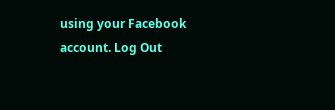using your Facebook account. Log Out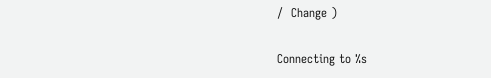/  Change )

Connecting to %s